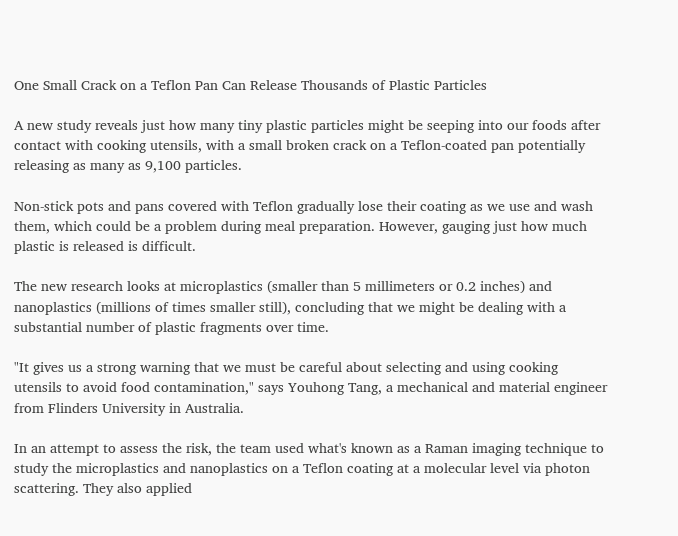One Small Crack on a Teflon Pan Can Release Thousands of Plastic Particles

A new study reveals just how many tiny plastic particles might be seeping into our foods after contact with cooking utensils, with a small broken crack on a Teflon-coated pan potentially releasing as many as 9,100 particles.

Non-stick pots and pans covered with Teflon gradually lose their coating as we use and wash them, which could be a problem during meal preparation. However, gauging just how much plastic is released is difficult.

The new research looks at microplastics (smaller than 5 millimeters or 0.2 inches) and nanoplastics (millions of times smaller still), concluding that we might be dealing with a substantial number of plastic fragments over time.

"It gives us a strong warning that we must be careful about selecting and using cooking utensils to avoid food contamination," says Youhong Tang, a mechanical and material engineer from Flinders University in Australia.

In an attempt to assess the risk, the team used what's known as a Raman imaging technique to study the microplastics and nanoplastics on a Teflon coating at a molecular level via photon scattering. They also applied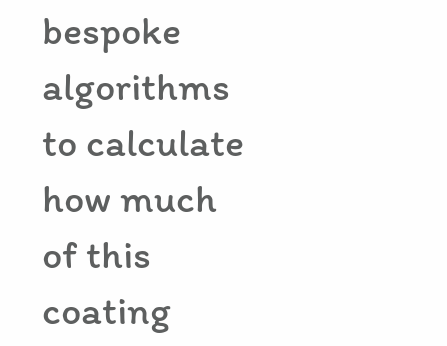bespoke algorithms to calculate how much of this coating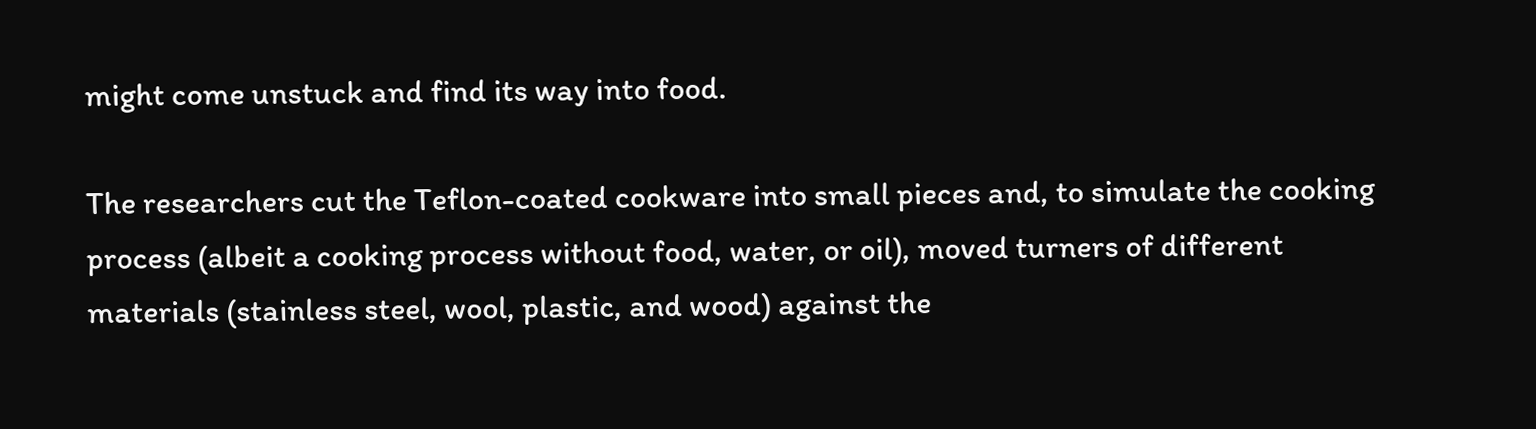might come unstuck and find its way into food.

The researchers cut the Teflon-coated cookware into small pieces and, to simulate the cooking process (albeit a cooking process without food, water, or oil), moved turners of different materials (stainless steel, wool, plastic, and wood) against the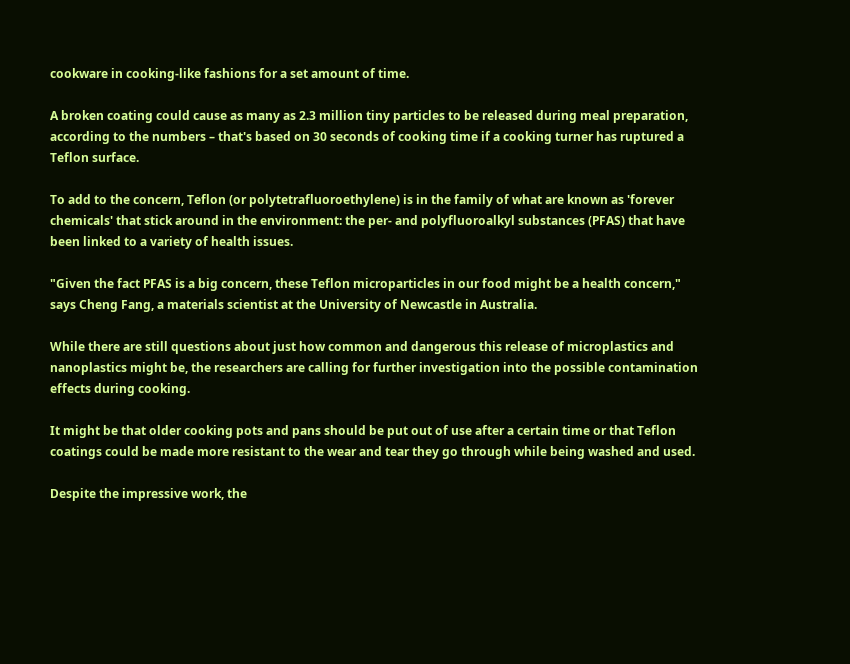cookware in cooking-like fashions for a set amount of time.

A broken coating could cause as many as 2.3 million tiny particles to be released during meal preparation, according to the numbers – that's based on 30 seconds of cooking time if a cooking turner has ruptured a Teflon surface.

To add to the concern, Teflon (or polytetrafluoroethylene) is in the family of what are known as 'forever chemicals' that stick around in the environment: the per- and polyfluoroalkyl substances (PFAS) that have been linked to a variety of health issues.

"Given the fact PFAS is a big concern, these Teflon microparticles in our food might be a health concern," says Cheng Fang, a materials scientist at the University of Newcastle in Australia.

While there are still questions about just how common and dangerous this release of microplastics and nanoplastics might be, the researchers are calling for further investigation into the possible contamination effects during cooking.

It might be that older cooking pots and pans should be put out of use after a certain time or that Teflon coatings could be made more resistant to the wear and tear they go through while being washed and used.

Despite the impressive work, the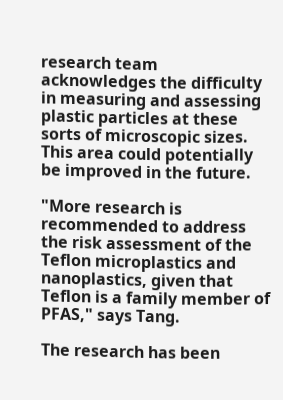research team acknowledges the difficulty in measuring and assessing plastic particles at these sorts of microscopic sizes. This area could potentially be improved in the future.

"More research is recommended to address the risk assessment of the Teflon microplastics and nanoplastics, given that Teflon is a family member of PFAS," says Tang.

The research has been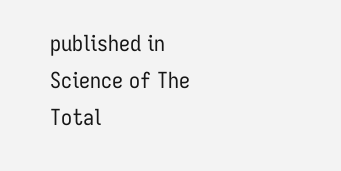published in Science of The Total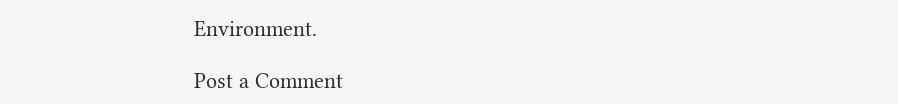Environment.

Post a Comment